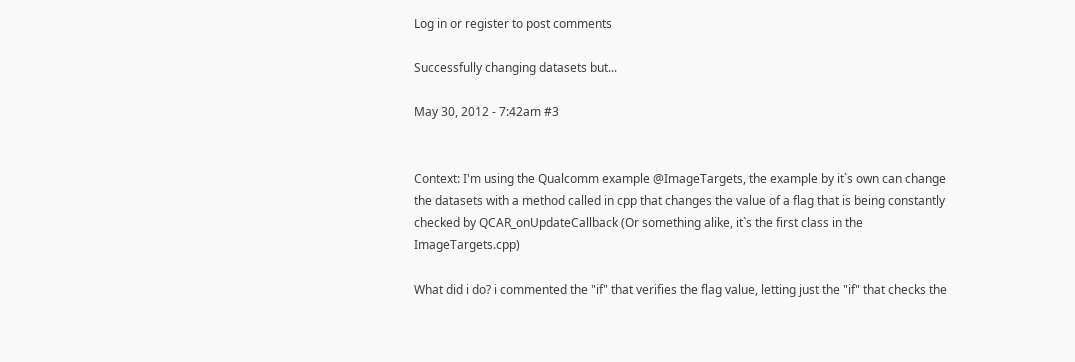Log in or register to post comments

Successfully changing datasets but...

May 30, 2012 - 7:42am #3


Context: I'm using the Qualcomm example @ImageTargets, the example by it`s own can change the datasets with a method called in cpp that changes the value of a flag that is being constantly checked by QCAR_onUpdateCallback (Or something alike, it`s the first class in the ImageTargets.cpp)

What did i do? i commented the "if" that verifies the flag value, letting just the "if" that checks the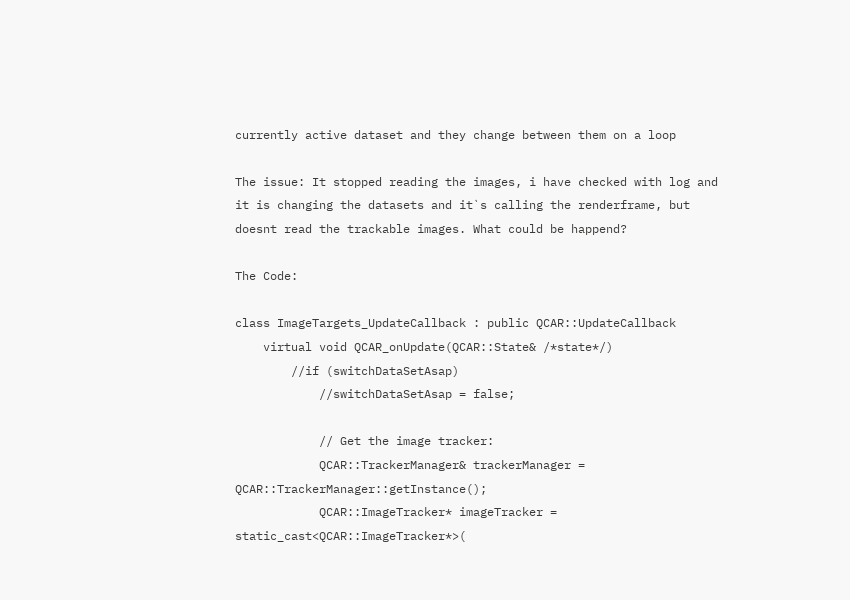currently active dataset and they change between them on a loop

The issue: It stopped reading the images, i have checked with log and it is changing the datasets and it`s calling the renderframe, but doesnt read the trackable images. What could be happend?

The Code:

class ImageTargets_UpdateCallback : public QCAR::UpdateCallback
    virtual void QCAR_onUpdate(QCAR::State& /*state*/)
        //if (switchDataSetAsap)
            //switchDataSetAsap = false;

            // Get the image tracker:
            QCAR::TrackerManager& trackerManager = QCAR::TrackerManager::getInstance();
            QCAR::ImageTracker* imageTracker = static_cast<QCAR::ImageTracker*>(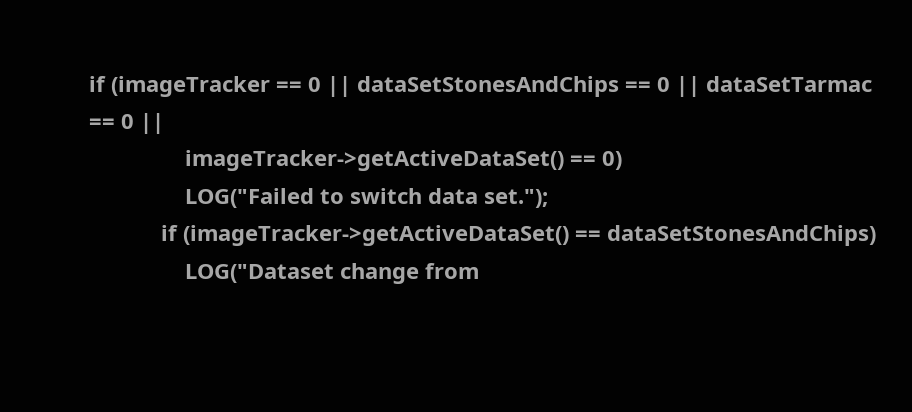if (imageTracker == 0 || dataSetStonesAndChips == 0 || dataSetTarmac == 0 ||
                imageTracker->getActiveDataSet() == 0)
                LOG("Failed to switch data set.");
            if (imageTracker->getActiveDataSet() == dataSetStonesAndChips)
                LOG("Dataset change from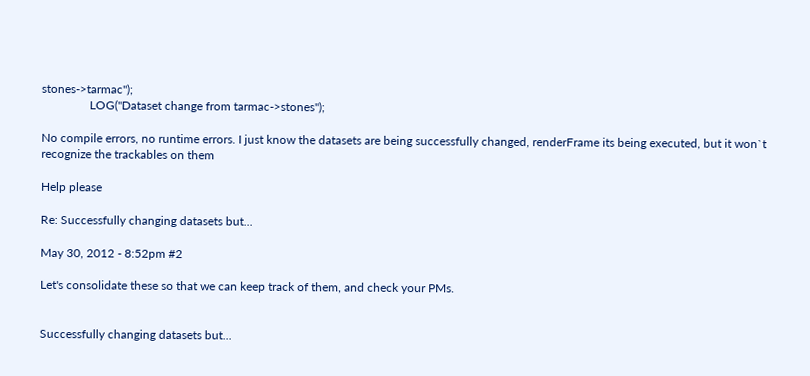stones->tarmac");
                LOG("Dataset change from tarmac->stones");

No compile errors, no runtime errors. I just know the datasets are being successfully changed, renderFrame its being executed, but it won`t recognize the trackables on them

Help please

Re: Successfully changing datasets but...

May 30, 2012 - 8:52pm #2

Let's consolidate these so that we can keep track of them, and check your PMs.


Successfully changing datasets but...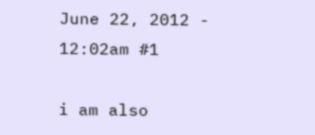June 22, 2012 - 12:02am #1

i am also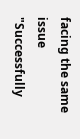facing the same issue "Successfully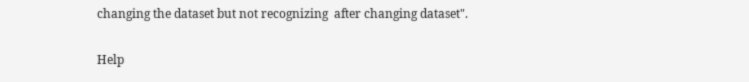changing the dataset but not recognizing  after changing dataset".

Help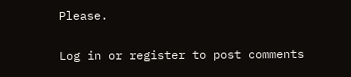Please.

Log in or register to post comments